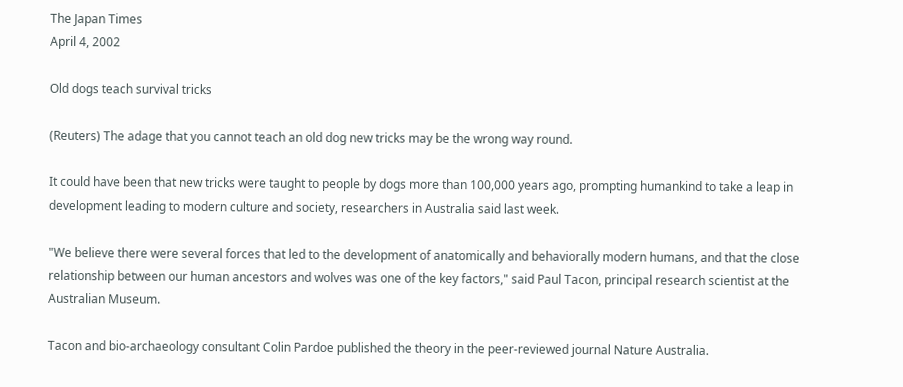The Japan Times
April 4, 2002

Old dogs teach survival tricks

(Reuters) The adage that you cannot teach an old dog new tricks may be the wrong way round.

It could have been that new tricks were taught to people by dogs more than 100,000 years ago, prompting humankind to take a leap in development leading to modern culture and society, researchers in Australia said last week.

"We believe there were several forces that led to the development of anatomically and behaviorally modern humans, and that the close relationship between our human ancestors and wolves was one of the key factors," said Paul Tacon, principal research scientist at the Australian Museum.

Tacon and bio-archaeology consultant Colin Pardoe published the theory in the peer-reviewed journal Nature Australia.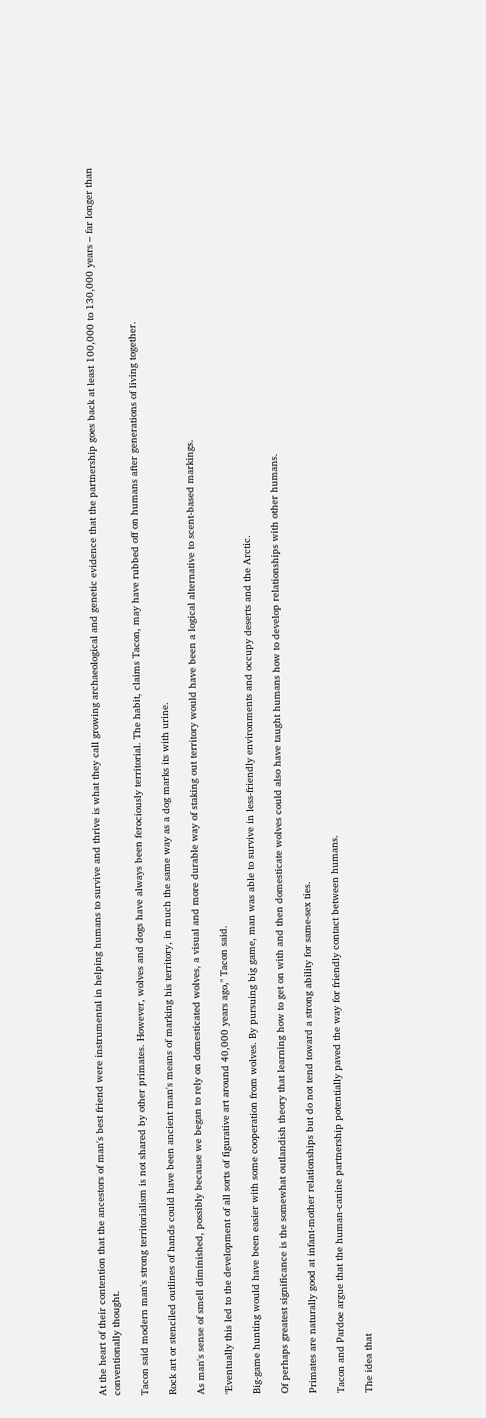At the heart of their contention that the ancestors of man's best friend were instrumental in helping humans to survive and thrive is what they call growing archaeological and genetic evidence that the partnership goes back at least 100,000 to 130,000 years – far longer than conventionally thought.

Tacon said modern man's strong territorialism is not shared by other primates. However, wolves and dogs have always been ferociously territorial. The habit, claims Tacon, may have rubbed off on humans after generations of living together.

Rock art or stenciled outlines of hands could have been ancient man's means of marking his territory, in much the same way as a dog marks its with urine.

As man's sense of smell diminished, possibly because we began to rely on domesticated wolves, a visual and more durable way of staking out territory would have been a logical alternative to scent-based markings.

"Eventually this led to the development of all sorts of figurative art around 40,000 years ago," Tacon said.

Big-game hunting would have been easier with some cooperation from wolves. By pursuing big game, man was able to survive in less-friendly environments and occupy deserts and the Arctic.

Of perhaps greatest significance is the somewhat outlandish theory that learning how to get on with and then domesticate wolves could also have taught humans how to develop relationships with other humans.

Primates are naturally good at infant-mother relationships but do not tend toward a strong ability for same-sex ties.

Tacon and Pardoe argue that the human-canine partnership potentially paved the way for friendly contact between humans.

The idea that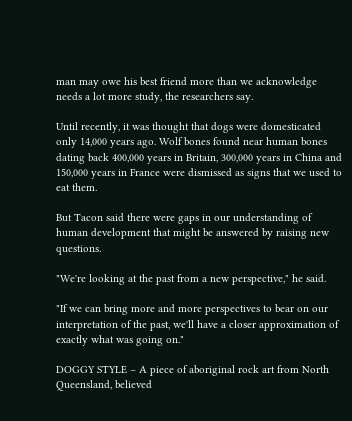man may owe his best friend more than we acknowledge needs a lot more study, the researchers say.

Until recently, it was thought that dogs were domesticated only 14,000 years ago. Wolf bones found near human bones dating back 400,000 years in Britain, 300,000 years in China and 150,000 years in France were dismissed as signs that we used to eat them.

But Tacon said there were gaps in our understanding of human development that might be answered by raising new questions.

"We're looking at the past from a new perspective," he said.

"If we can bring more and more perspectives to bear on our interpretation of the past, we'll have a closer approximation of exactly what was going on."

DOGGY STYLE – A piece of aboriginal rock art from North Queensland, believed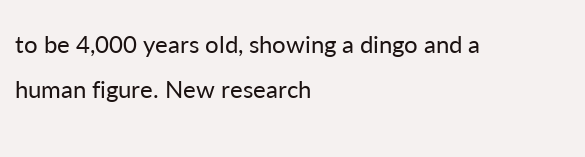to be 4,000 years old, showing a dingo and a human figure. New research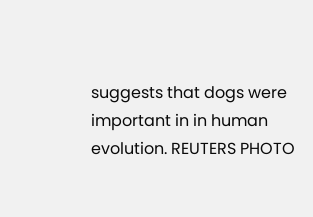suggests that dogs were important in in human evolution. REUTERS PHOTO